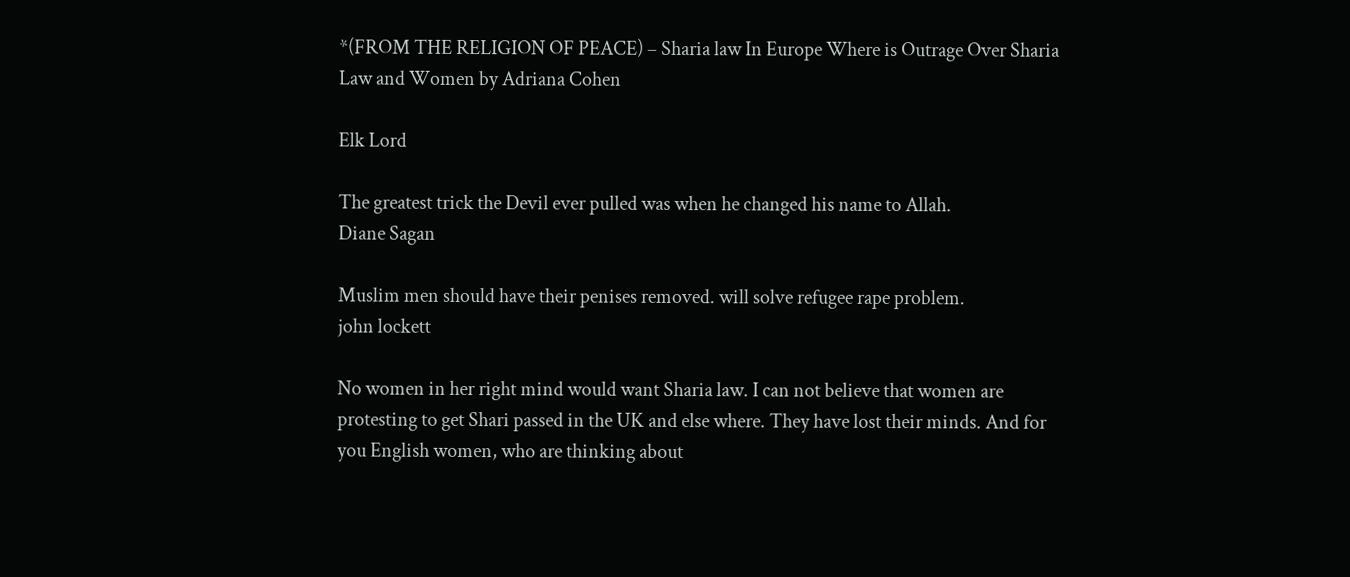*(FROM THE RELIGION OF PEACE) – Sharia law In Europe Where is Outrage Over Sharia Law and Women by Adriana Cohen

Elk Lord

The greatest trick the Devil ever pulled was when he changed his name to Allah.
Diane Sagan

Muslim men should have their penises removed. will solve refugee rape problem.
john lockett

No women in her right mind would want Sharia law. I can not believe that women are protesting to get Shari passed in the UK and else where. They have lost their minds. And for you English women, who are thinking about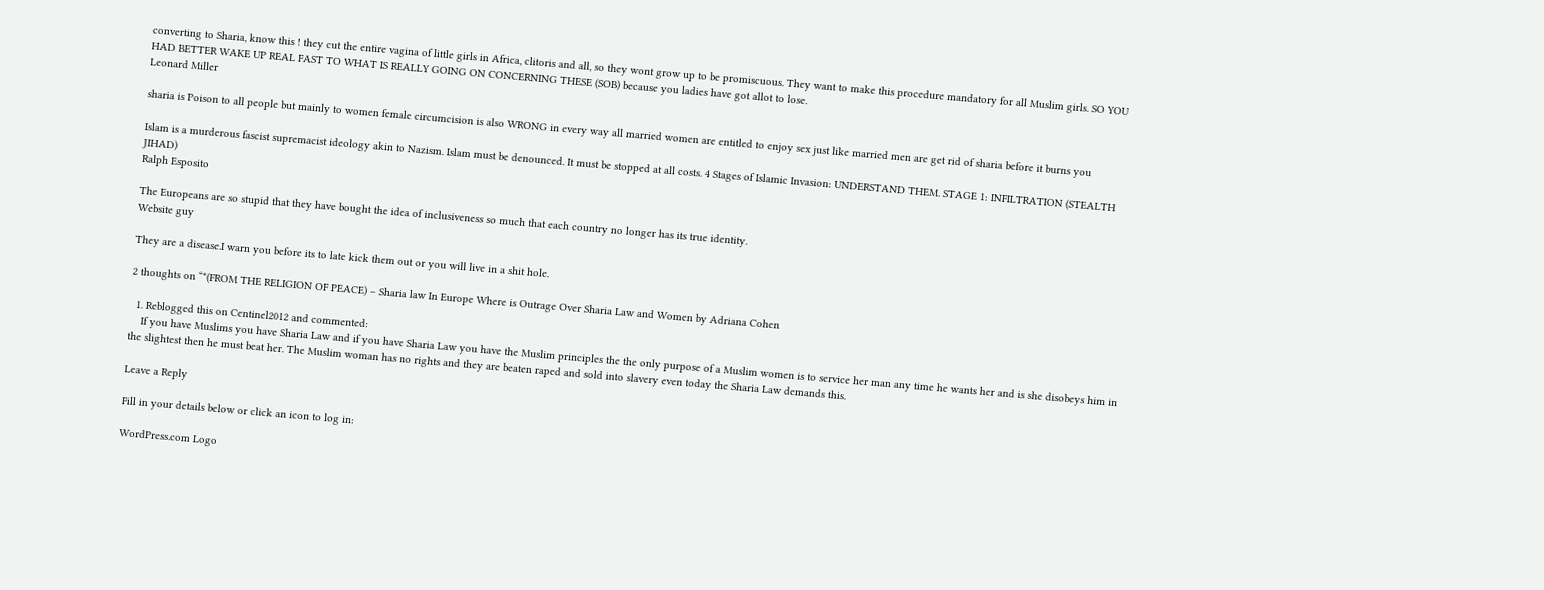converting to Sharia, know this ! they cut the entire vagina of little girls in Africa, clitoris and all, so they wont grow up to be promiscuous. They want to make this procedure mandatory for all Muslim girls. SO YOU HAD BETTER WAKE UP REAL FAST TO WHAT IS REALLY GOING ON CONCERNING THESE (SOB) because you ladies have got allot to lose.
Leonard Miller

sharia is Poison to all people but mainly to women female circumcision is also WRONG in every way all married women are entitled to enjoy sex just like married men are get rid of sharia before it burns you

Islam is a murderous fascist supremacist ideology akin to Nazism. Islam must be denounced. It must be stopped at all costs. 4 Stages of Islamic Invasion: UNDERSTAND THEM. STAGE 1: INFILTRATION (STEALTH JIHAD)
Ralph Esposito

The Europeans are so stupid that they have bought the idea of inclusiveness so much that each country no longer has its true identity.
Website guy

They are a disease.I warn you before its to late kick them out or you will live in a shit hole.

2 thoughts on “*(FROM THE RELIGION OF PEACE) – Sharia law In Europe Where is Outrage Over Sharia Law and Women by Adriana Cohen

  1. Reblogged this on Centinel2012 and commented:
    If you have Muslims you have Sharia Law and if you have Sharia Law you have the Muslim principles the the only purpose of a Muslim women is to service her man any time he wants her and is she disobeys him in the slightest then he must beat her. The Muslim woman has no rights and they are beaten raped and sold into slavery even today the Sharia Law demands this.

Leave a Reply

Fill in your details below or click an icon to log in:

WordPress.com Logo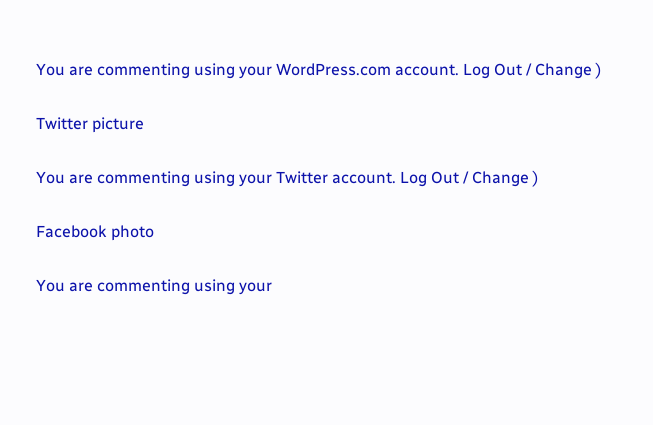You are commenting using your WordPress.com account. Log Out / Change )

Twitter picture

You are commenting using your Twitter account. Log Out / Change )

Facebook photo

You are commenting using your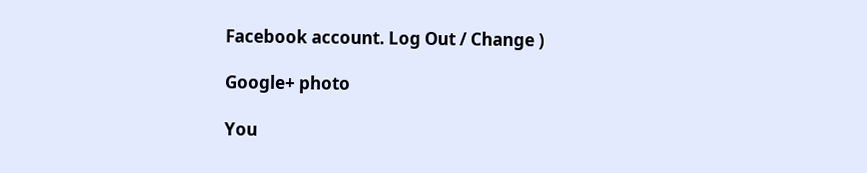Facebook account. Log Out / Change )

Google+ photo

You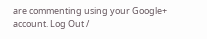are commenting using your Google+ account. Log Out /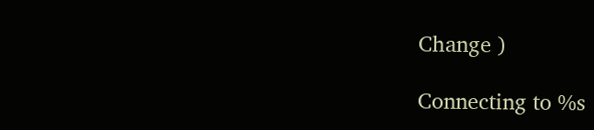Change )

Connecting to %s